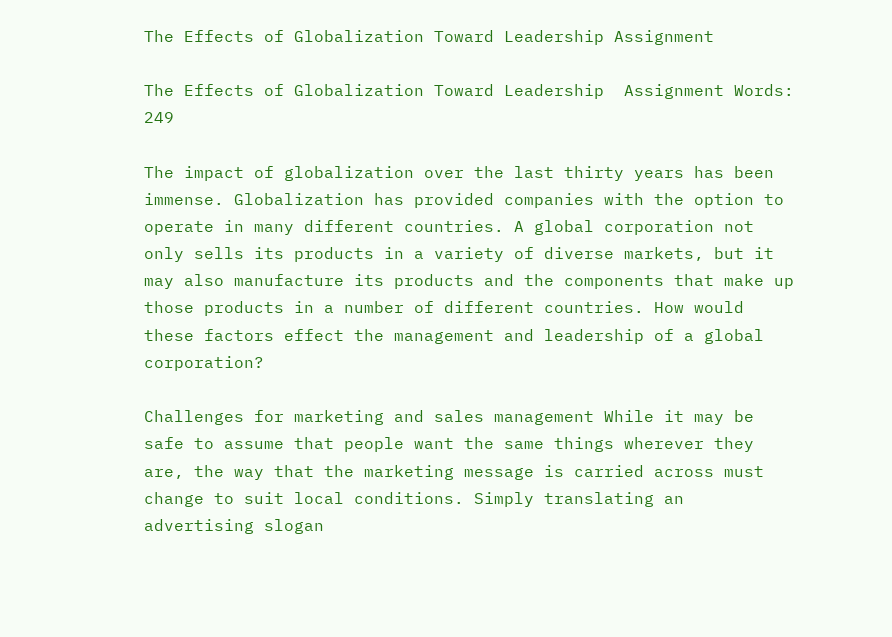The Effects of Globalization Toward Leadership Assignment

The Effects of Globalization Toward Leadership  Assignment Words: 249

The impact of globalization over the last thirty years has been immense. Globalization has provided companies with the option to operate in many different countries. A global corporation not only sells its products in a variety of diverse markets, but it may also manufacture its products and the components that make up those products in a number of different countries. How would these factors effect the management and leadership of a global corporation?

Challenges for marketing and sales management While it may be safe to assume that people want the same things wherever they are, the way that the marketing message is carried across must change to suit local conditions. Simply translating an advertising slogan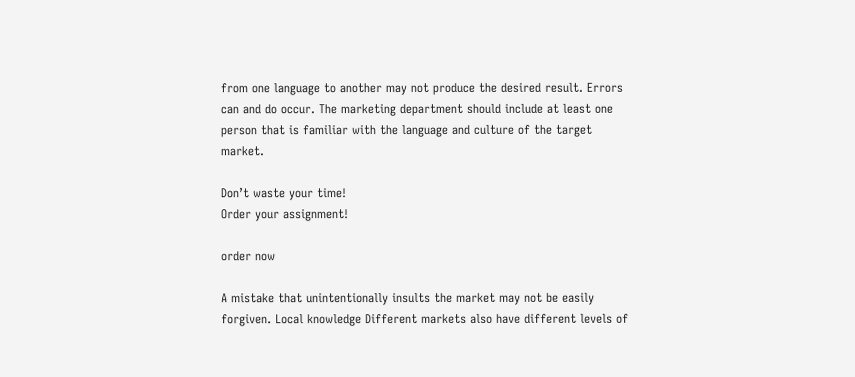from one language to another may not produce the desired result. Errors can and do occur. The marketing department should include at least one person that is familiar with the language and culture of the target market.

Don’t waste your time!
Order your assignment!

order now

A mistake that unintentionally insults the market may not be easily forgiven. Local knowledge Different markets also have different levels of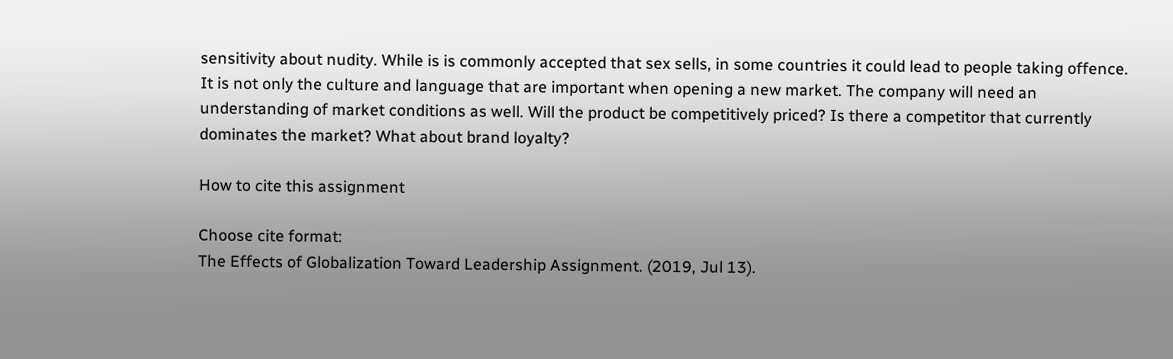sensitivity about nudity. While is is commonly accepted that sex sells, in some countries it could lead to people taking offence. It is not only the culture and language that are important when opening a new market. The company will need an understanding of market conditions as well. Will the product be competitively priced? Is there a competitor that currently dominates the market? What about brand loyalty?

How to cite this assignment

Choose cite format:
The Effects of Globalization Toward Leadership Assignment. (2019, Jul 13).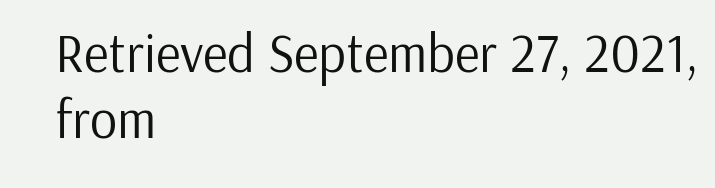Retrieved September 27, 2021, from